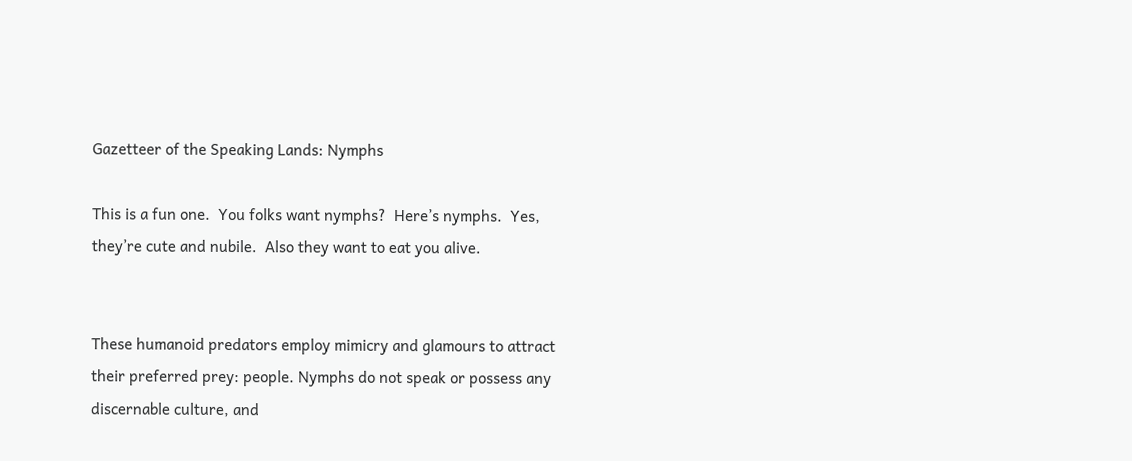Gazetteer of the Speaking Lands: Nymphs

This is a fun one.  You folks want nymphs?  Here’s nymphs.  Yes, they’re cute and nubile.  Also they want to eat you alive.


These humanoid predators employ mimicry and glamours to attract their preferred prey: people. Nymphs do not speak or possess any discernable culture, and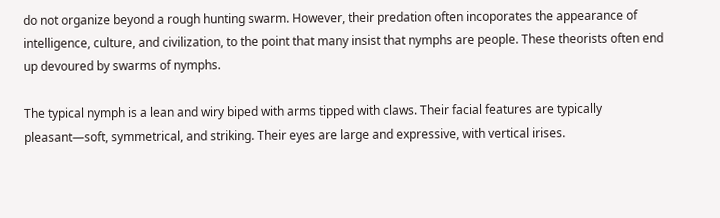do not organize beyond a rough hunting swarm. However, their predation often incoporates the appearance of intelligence, culture, and civilization, to the point that many insist that nymphs are people. These theorists often end up devoured by swarms of nymphs.

The typical nymph is a lean and wiry biped with arms tipped with claws. Their facial features are typically pleasant—soft, symmetrical, and striking. Their eyes are large and expressive, with vertical irises.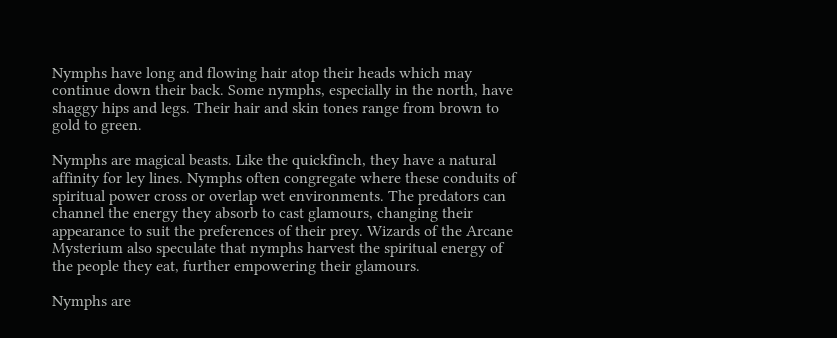Nymphs have long and flowing hair atop their heads which may continue down their back. Some nymphs, especially in the north, have shaggy hips and legs. Their hair and skin tones range from brown to gold to green.

Nymphs are magical beasts. Like the quickfinch, they have a natural affinity for ley lines. Nymphs often congregate where these conduits of spiritual power cross or overlap wet environments. The predators can channel the energy they absorb to cast glamours, changing their appearance to suit the preferences of their prey. Wizards of the Arcane Mysterium also speculate that nymphs harvest the spiritual energy of the people they eat, further empowering their glamours.

Nymphs are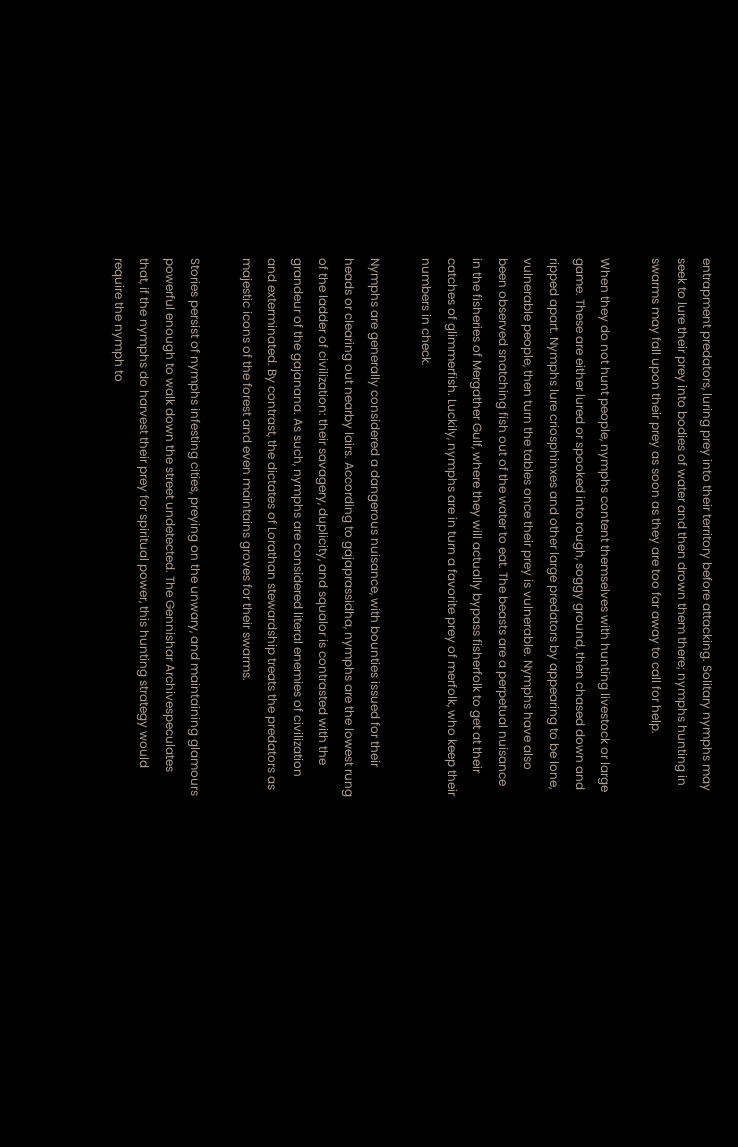entrapment predators, luring prey into their territory before attacking. Solitary nymphs may seek to lure their prey into bodies of water and then drown them there; nymphs hunting in swarms may fall upon their prey as soon as they are too far away to call for help.

When they do not hunt people, nymphs content themselves with hunting livestock or large game. These are either lured or spooked into rough, soggy ground, then chased down and ripped apart. Nymphs lure criosphinxes and other large predators by appearing to be lone, vulnerable people, then turn the tables once their prey is vulnerable. Nymphs have also been observed snatching fish out of the water to eat. The beasts are a perpetual nuisance in the fisheries of Mergather Gulf, where they will actually bypass fisherfolk to get at their catches of glimmerfish. Luckily, nymphs are in turn a favorite prey of merfolk, who keep their numbers in check.

Nymphs are generally considered a dangerous nuisance, with bounties issued for their heads or clearing out nearby lairs. According to gajaprassidha, nymphs are the lowest rung of the ladder of civilization: their savagery, duplicity, and squalor is contrasted with the grandeur of the gajanana. As such, nymphs are considered literal enemies of civilization and exterminated. By contrast, the dictates of Lorathan stewardship treats the predators as majestic icons of the forest and even maintains groves for their swarms.

Stories persist of nymphs infesting cities, preying on the unwary, and maintaining glamours powerful enough to walk down the street undetected. The Gennishar Archivespeculates that, if the nymphs do harvest their prey for spiritual power, this hunting strategy would require the nymph to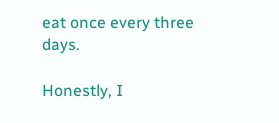eat once every three days.

Honestly, I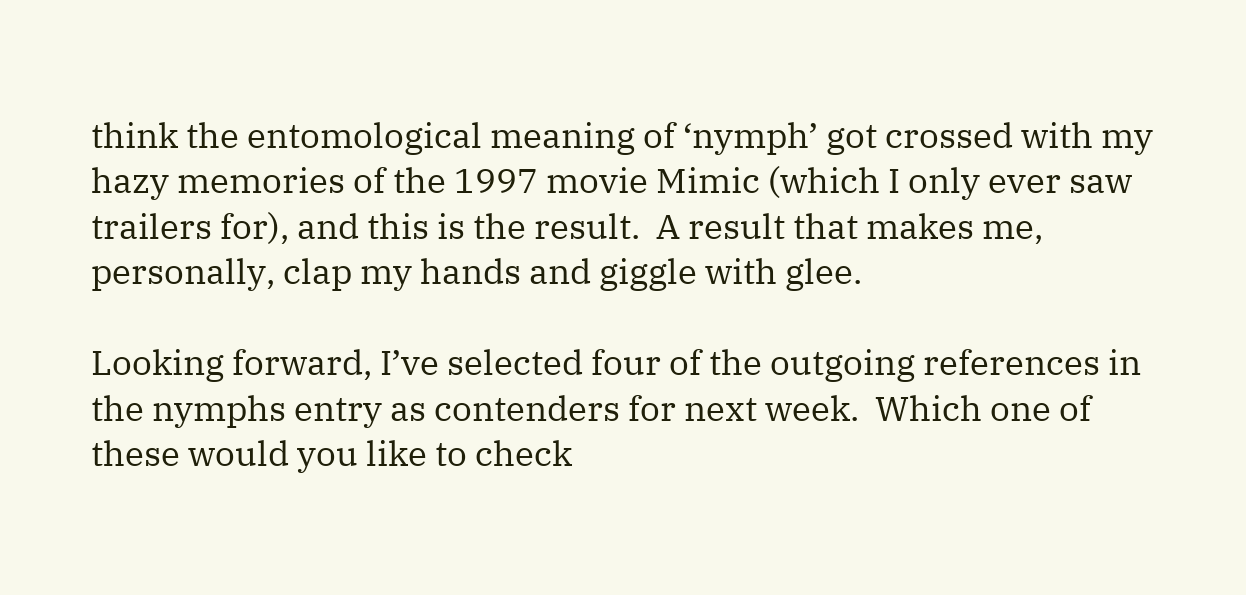think the entomological meaning of ‘nymph’ got crossed with my hazy memories of the 1997 movie Mimic (which I only ever saw trailers for), and this is the result.  A result that makes me, personally, clap my hands and giggle with glee.

Looking forward, I’ve selected four of the outgoing references in the nymphs entry as contenders for next week.  Which one of these would you like to check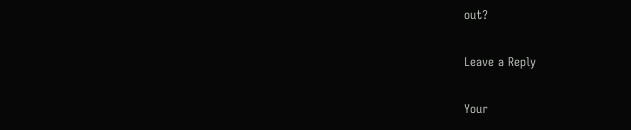out?

Leave a Reply

Your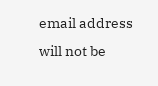email address will not be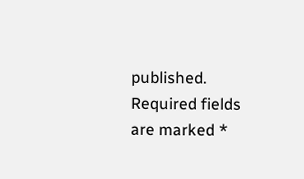published. Required fields are marked *